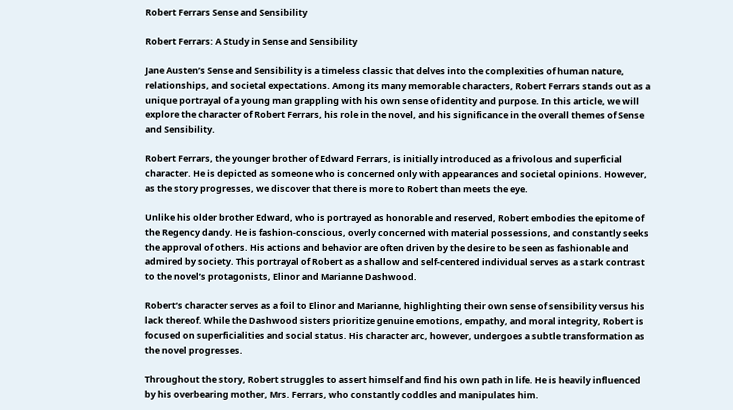Robert Ferrars Sense and Sensibility

Robert Ferrars: A Study in Sense and Sensibility

Jane Austen’s Sense and Sensibility is a timeless classic that delves into the complexities of human nature, relationships, and societal expectations. Among its many memorable characters, Robert Ferrars stands out as a unique portrayal of a young man grappling with his own sense of identity and purpose. In this article, we will explore the character of Robert Ferrars, his role in the novel, and his significance in the overall themes of Sense and Sensibility.

Robert Ferrars, the younger brother of Edward Ferrars, is initially introduced as a frivolous and superficial character. He is depicted as someone who is concerned only with appearances and societal opinions. However, as the story progresses, we discover that there is more to Robert than meets the eye.

Unlike his older brother Edward, who is portrayed as honorable and reserved, Robert embodies the epitome of the Regency dandy. He is fashion-conscious, overly concerned with material possessions, and constantly seeks the approval of others. His actions and behavior are often driven by the desire to be seen as fashionable and admired by society. This portrayal of Robert as a shallow and self-centered individual serves as a stark contrast to the novel’s protagonists, Elinor and Marianne Dashwood.

Robert’s character serves as a foil to Elinor and Marianne, highlighting their own sense of sensibility versus his lack thereof. While the Dashwood sisters prioritize genuine emotions, empathy, and moral integrity, Robert is focused on superficialities and social status. His character arc, however, undergoes a subtle transformation as the novel progresses.

Throughout the story, Robert struggles to assert himself and find his own path in life. He is heavily influenced by his overbearing mother, Mrs. Ferrars, who constantly coddles and manipulates him.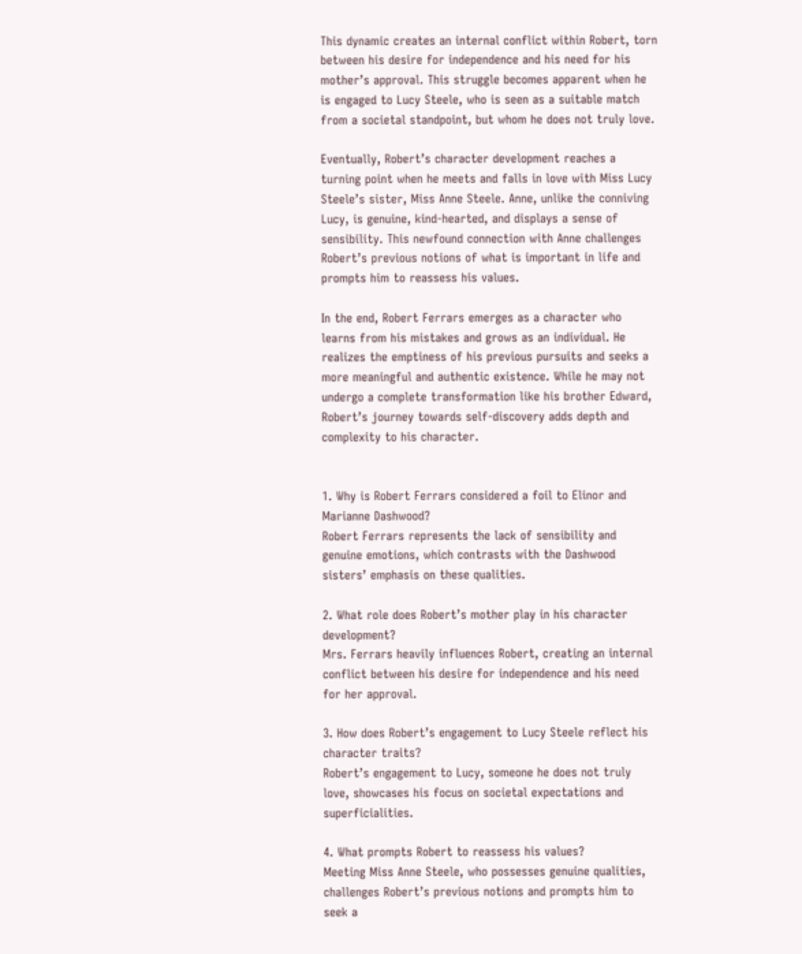This dynamic creates an internal conflict within Robert, torn between his desire for independence and his need for his mother’s approval. This struggle becomes apparent when he is engaged to Lucy Steele, who is seen as a suitable match from a societal standpoint, but whom he does not truly love.

Eventually, Robert’s character development reaches a turning point when he meets and falls in love with Miss Lucy Steele’s sister, Miss Anne Steele. Anne, unlike the conniving Lucy, is genuine, kind-hearted, and displays a sense of sensibility. This newfound connection with Anne challenges Robert’s previous notions of what is important in life and prompts him to reassess his values.

In the end, Robert Ferrars emerges as a character who learns from his mistakes and grows as an individual. He realizes the emptiness of his previous pursuits and seeks a more meaningful and authentic existence. While he may not undergo a complete transformation like his brother Edward, Robert’s journey towards self-discovery adds depth and complexity to his character.


1. Why is Robert Ferrars considered a foil to Elinor and Marianne Dashwood?
Robert Ferrars represents the lack of sensibility and genuine emotions, which contrasts with the Dashwood sisters’ emphasis on these qualities.

2. What role does Robert’s mother play in his character development?
Mrs. Ferrars heavily influences Robert, creating an internal conflict between his desire for independence and his need for her approval.

3. How does Robert’s engagement to Lucy Steele reflect his character traits?
Robert’s engagement to Lucy, someone he does not truly love, showcases his focus on societal expectations and superficialities.

4. What prompts Robert to reassess his values?
Meeting Miss Anne Steele, who possesses genuine qualities, challenges Robert’s previous notions and prompts him to seek a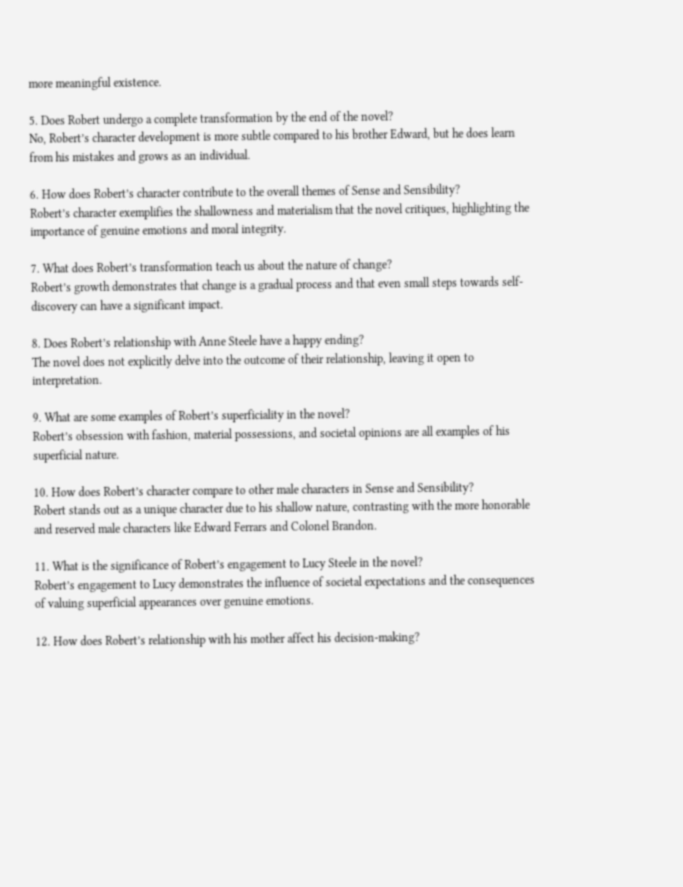more meaningful existence.

5. Does Robert undergo a complete transformation by the end of the novel?
No, Robert’s character development is more subtle compared to his brother Edward, but he does learn from his mistakes and grows as an individual.

6. How does Robert’s character contribute to the overall themes of Sense and Sensibility?
Robert’s character exemplifies the shallowness and materialism that the novel critiques, highlighting the importance of genuine emotions and moral integrity.

7. What does Robert’s transformation teach us about the nature of change?
Robert’s growth demonstrates that change is a gradual process and that even small steps towards self-discovery can have a significant impact.

8. Does Robert’s relationship with Anne Steele have a happy ending?
The novel does not explicitly delve into the outcome of their relationship, leaving it open to interpretation.

9. What are some examples of Robert’s superficiality in the novel?
Robert’s obsession with fashion, material possessions, and societal opinions are all examples of his superficial nature.

10. How does Robert’s character compare to other male characters in Sense and Sensibility?
Robert stands out as a unique character due to his shallow nature, contrasting with the more honorable and reserved male characters like Edward Ferrars and Colonel Brandon.

11. What is the significance of Robert’s engagement to Lucy Steele in the novel?
Robert’s engagement to Lucy demonstrates the influence of societal expectations and the consequences of valuing superficial appearances over genuine emotions.

12. How does Robert’s relationship with his mother affect his decision-making?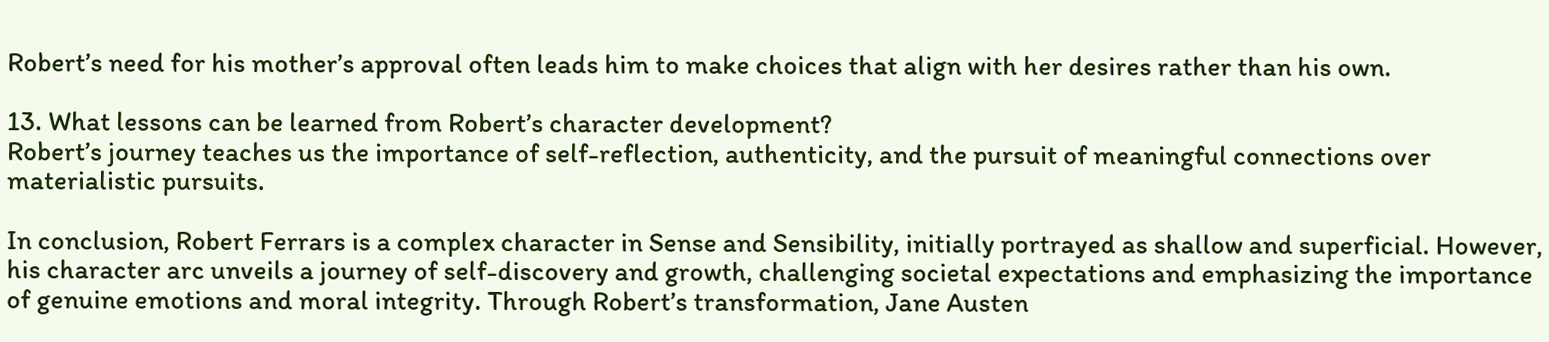Robert’s need for his mother’s approval often leads him to make choices that align with her desires rather than his own.

13. What lessons can be learned from Robert’s character development?
Robert’s journey teaches us the importance of self-reflection, authenticity, and the pursuit of meaningful connections over materialistic pursuits.

In conclusion, Robert Ferrars is a complex character in Sense and Sensibility, initially portrayed as shallow and superficial. However, his character arc unveils a journey of self-discovery and growth, challenging societal expectations and emphasizing the importance of genuine emotions and moral integrity. Through Robert’s transformation, Jane Austen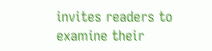invites readers to examine their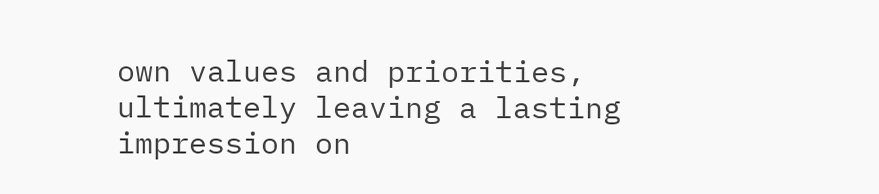own values and priorities, ultimately leaving a lasting impression on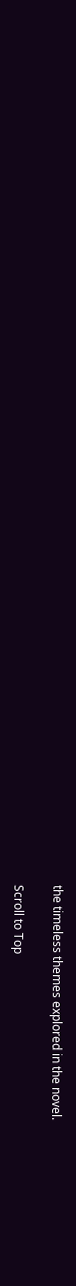the timeless themes explored in the novel.

Scroll to Top